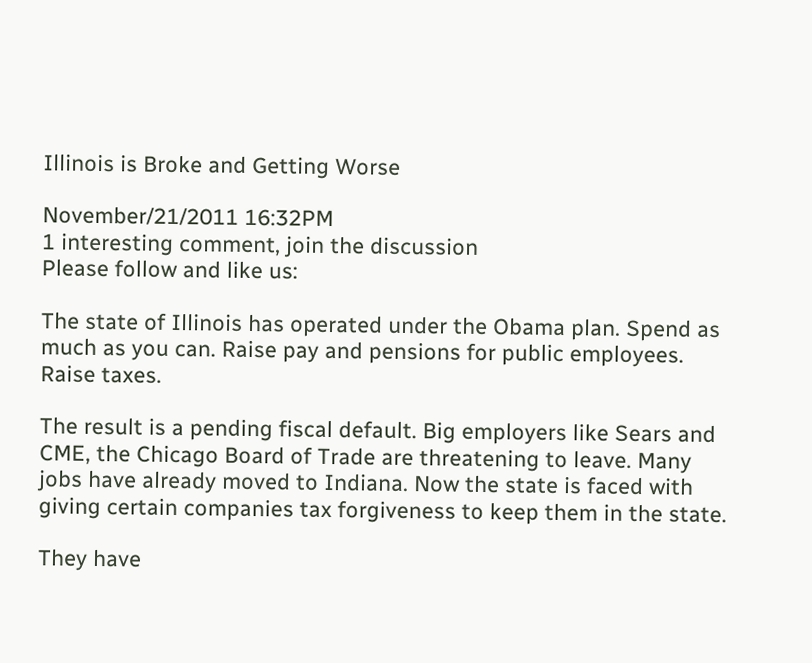Illinois is Broke and Getting Worse

November/21/2011 16:32PM
1 interesting comment, join the discussion
Please follow and like us:

The state of Illinois has operated under the Obama plan. Spend as much as you can. Raise pay and pensions for public employees. Raise taxes.

The result is a pending fiscal default. Big employers like Sears and CME, the Chicago Board of Trade are threatening to leave. Many jobs have already moved to Indiana. Now the state is faced with giving certain companies tax forgiveness to keep them in the state.

They have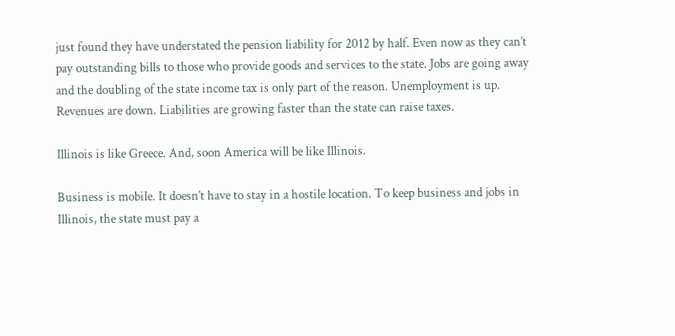just found they have understated the pension liability for 2012 by half. Even now as they can’t pay outstanding bills to those who provide goods and services to the state. Jobs are going away and the doubling of the state income tax is only part of the reason. Unemployment is up. Revenues are down. Liabilities are growing faster than the state can raise taxes.

Illinois is like Greece. And, soon America will be like Illinois.

Business is mobile. It doesn’t have to stay in a hostile location. To keep business and jobs in Illinois, the state must pay a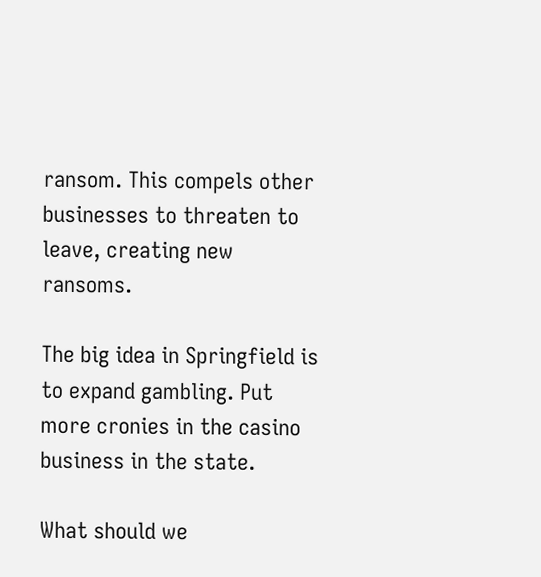ransom. This compels other businesses to threaten to leave, creating new ransoms.

The big idea in Springfield is to expand gambling. Put more cronies in the casino business in the state.

What should we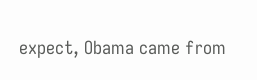expect, Obama came from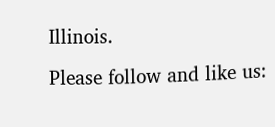Illinois.

Please follow and like us: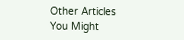Other Articles You Might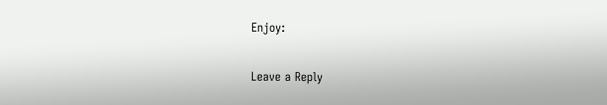Enjoy:

Leave a Reply